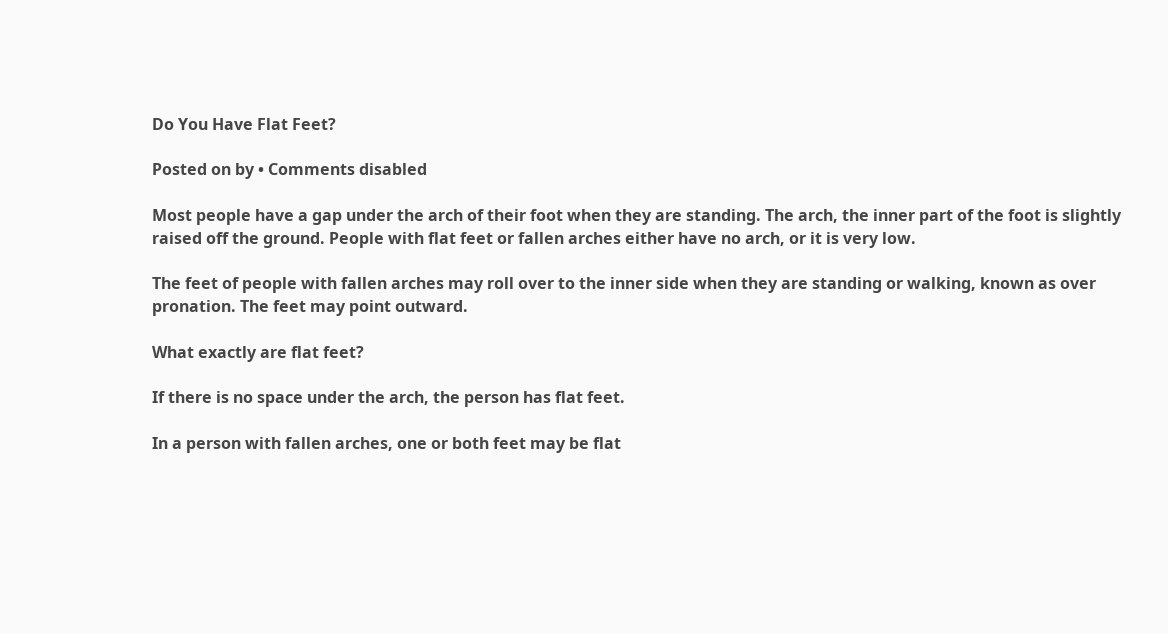Do You Have Flat Feet?

Posted on by • Comments disabled

Most people have a gap under the arch of their foot when they are standing. The arch, the inner part of the foot is slightly raised off the ground. People with flat feet or fallen arches either have no arch, or it is very low.

The feet of people with fallen arches may roll over to the inner side when they are standing or walking, known as over pronation. The feet may point outward.

What exactly are flat feet?

If there is no space under the arch, the person has flat feet.

In a person with fallen arches, one or both feet may be flat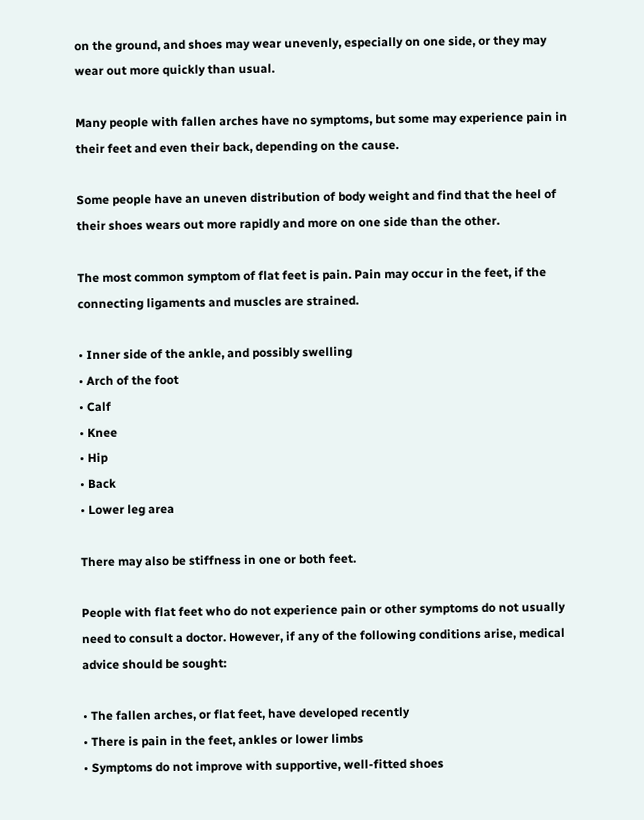on the ground, and shoes may wear unevenly, especially on one side, or they may wear out more quickly than usual.

Many people with fallen arches have no symptoms, but some may experience pain in their feet and even their back, depending on the cause.

Some people have an uneven distribution of body weight and find that the heel of their shoes wears out more rapidly and more on one side than the other.

The most common symptom of flat feet is pain. Pain may occur in the feet, if the connecting ligaments and muscles are strained.

• Inner side of the ankle, and possibly swelling
• Arch of the foot
• Calf
• Knee
• Hip
• Back
• Lower leg area

There may also be stiffness in one or both feet.

People with flat feet who do not experience pain or other symptoms do not usually need to consult a doctor. However, if any of the following conditions arise, medical advice should be sought:

• The fallen arches, or flat feet, have developed recently
• There is pain in the feet, ankles or lower limbs
• Symptoms do not improve with supportive, well-fitted shoes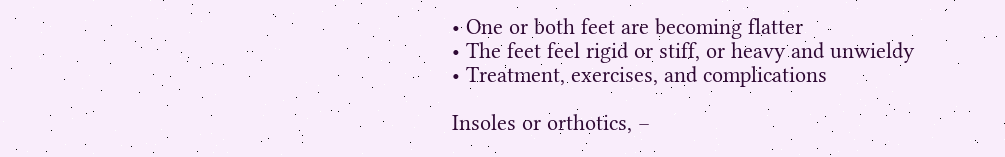• One or both feet are becoming flatter
• The feet feel rigid or stiff, or heavy and unwieldy
• Treatment, exercises, and complications

Insoles or orthotics, –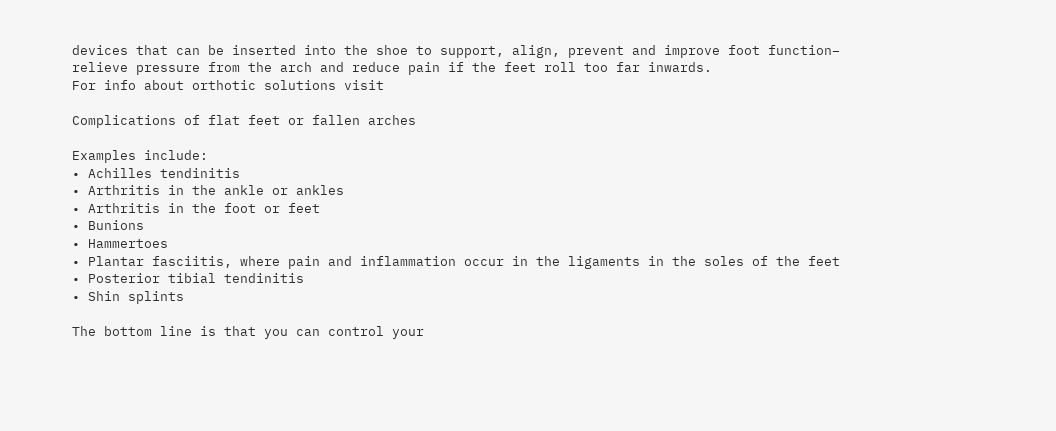devices that can be inserted into the shoe to support, align, prevent and improve foot function– relieve pressure from the arch and reduce pain if the feet roll too far inwards.
For info about orthotic solutions visit

Complications of flat feet or fallen arches

Examples include:
• Achilles tendinitis
• Arthritis in the ankle or ankles
• Arthritis in the foot or feet
• Bunions
• Hammertoes
• Plantar fasciitis, where pain and inflammation occur in the ligaments in the soles of the feet
• Posterior tibial tendinitis
• Shin splints

The bottom line is that you can control your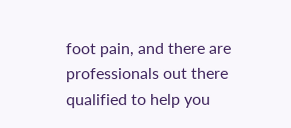foot pain, and there are professionals out there qualified to help you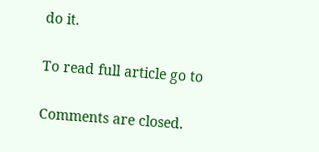do it.

To read full article go to

Comments are closed.